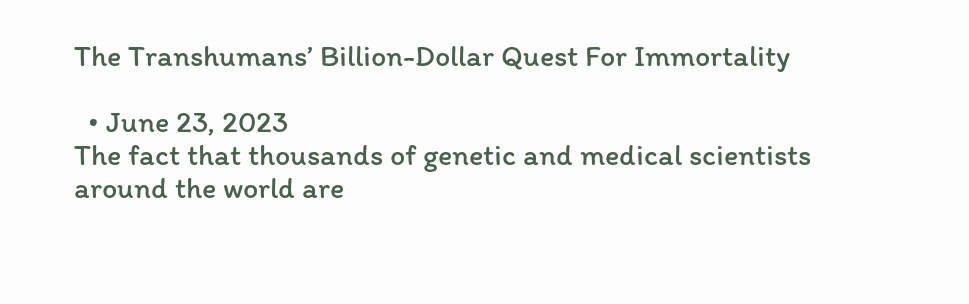The Transhumans’ Billion-Dollar Quest For Immortality

  • June 23, 2023
The fact that thousands of genetic and medical scientists around the world are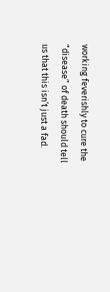working feverishly to cure the “disease” of death should tell us that this isn’t just a fad.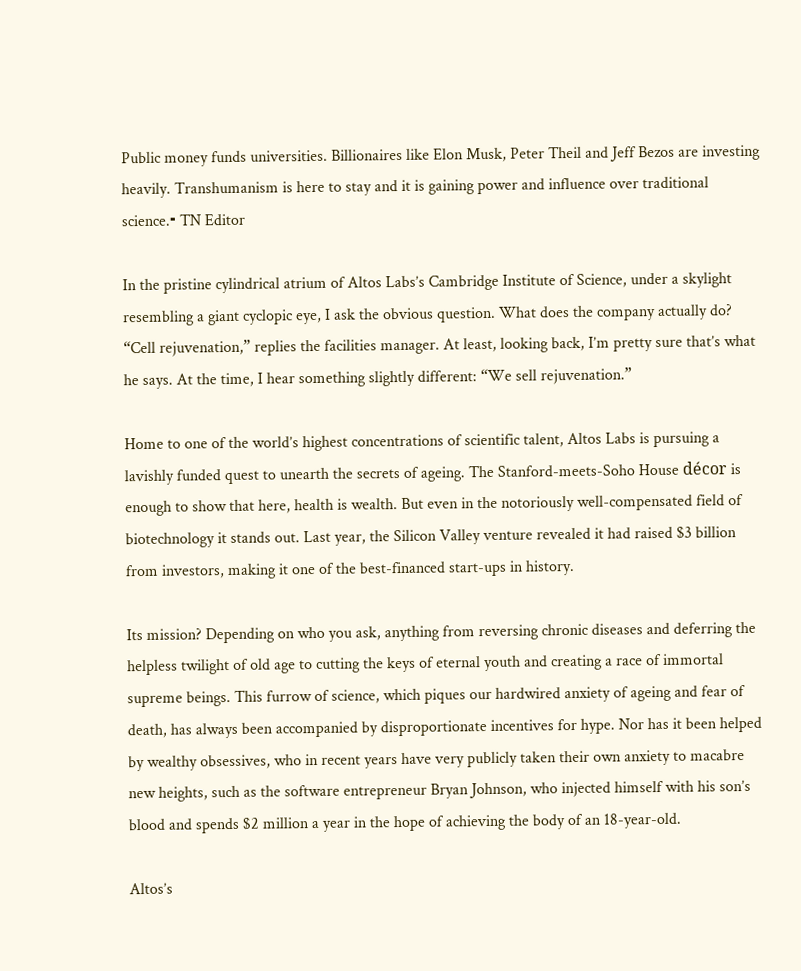Public money funds universities. Billionaires like Elon Musk, Peter Theil and Jeff Bezos are investing heavily. Transhumanism is here to stay and it is gaining power and influence over traditional science.⁃ TN Editor

In the pristine cylindrical atrium of Altos Labs’s Cambridge Institute of Science, under a skylight resembling a giant cyclopic eye, I ask the obvious question. What does the company actually do? “Cell rejuvenation,” replies the facilities manager. At least, looking back, I’m pretty sure that’s what he says. At the time, I hear something slightly different: “We sell rejuvenation.”

Home to one of the world’s highest concentrations of scientific talent, Altos Labs is pursuing a lavishly funded quest to unearth the secrets of ageing. The Stanford-meets-Soho House décor is enough to show that here, health is wealth. But even in the notoriously well-compensated field of biotechnology it stands out. Last year, the Silicon Valley venture revealed it had raised $3 billion from investors, making it one of the best-financed start-ups in history.

Its mission? Depending on who you ask, anything from reversing chronic diseases and deferring the helpless twilight of old age to cutting the keys of eternal youth and creating a race of immortal supreme beings. This furrow of science, which piques our hardwired anxiety of ageing and fear of death, has always been accompanied by disproportionate incentives for hype. Nor has it been helped by wealthy obsessives, who in recent years have very publicly taken their own anxiety to macabre new heights, such as the software entrepreneur Bryan Johnson, who injected himself with his son’s blood and spends $2 million a year in the hope of achieving the body of an 18-year-old.

Altos’s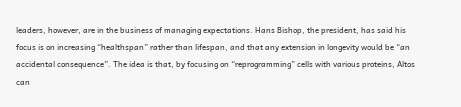leaders, however, are in the business of managing expectations. Hans Bishop, the president, has said his focus is on increasing “healthspan” rather than lifespan, and that any extension in longevity would be “an accidental consequence”. The idea is that, by focusing on “reprogramming” cells with various proteins, Altos can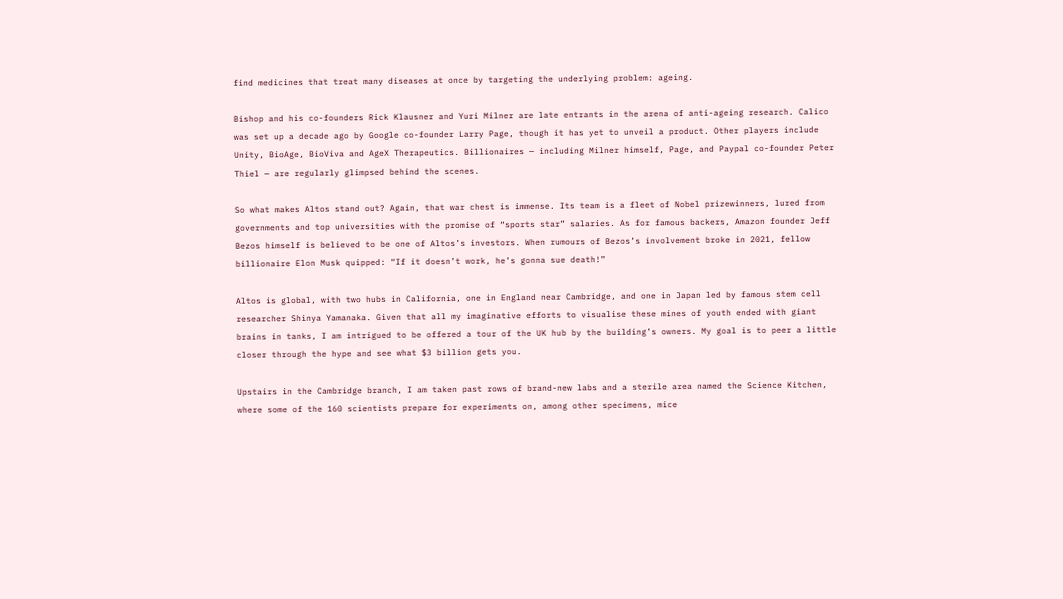find medicines that treat many diseases at once by targeting the underlying problem: ageing.

Bishop and his co-founders Rick Klausner and Yuri Milner are late entrants in the arena of anti-ageing research. Calico was set up a decade ago by Google co-founder Larry Page, though it has yet to unveil a product. Other players include Unity, BioAge, BioViva and AgeX Therapeutics. Billionaires — including Milner himself, Page, and Paypal co-founder Peter Thiel — are regularly glimpsed behind the scenes.

So what makes Altos stand out? Again, that war chest is immense. Its team is a fleet of Nobel prizewinners, lured from governments and top universities with the promise of “sports star” salaries. As for famous backers, Amazon founder Jeff Bezos himself is believed to be one of Altos’s investors. When rumours of Bezos’s involvement broke in 2021, fellow billionaire Elon Musk quipped: “If it doesn’t work, he’s gonna sue death!”

Altos is global, with two hubs in California, one in England near Cambridge, and one in Japan led by famous stem cell researcher Shinya Yamanaka. Given that all my imaginative efforts to visualise these mines of youth ended with giant brains in tanks, I am intrigued to be offered a tour of the UK hub by the building’s owners. My goal is to peer a little closer through the hype and see what $3 billion gets you.

Upstairs in the Cambridge branch, I am taken past rows of brand-new labs and a sterile area named the Science Kitchen, where some of the 160 scientists prepare for experiments on, among other specimens, mice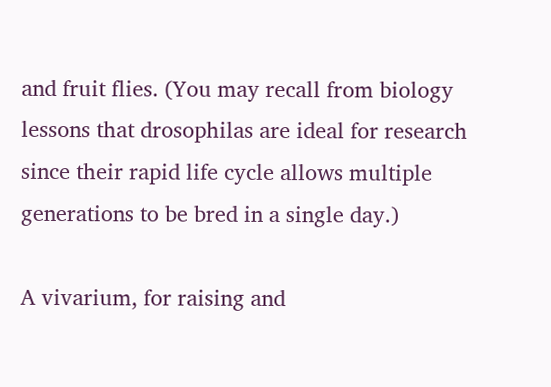and fruit flies. (You may recall from biology lessons that drosophilas are ideal for research since their rapid life cycle allows multiple generations to be bred in a single day.)

A vivarium, for raising and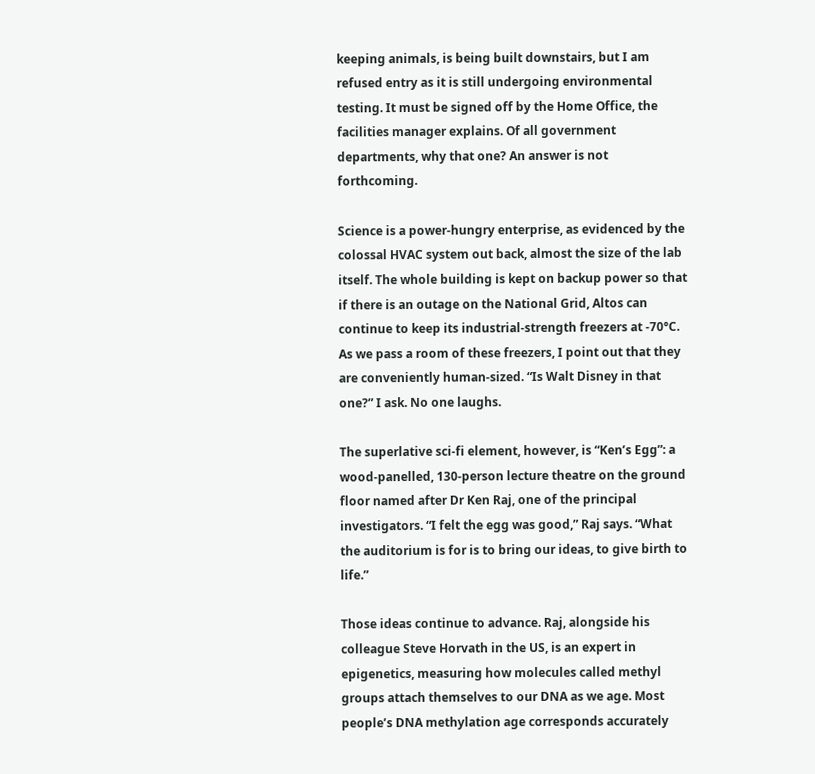keeping animals, is being built downstairs, but I am refused entry as it is still undergoing environmental testing. It must be signed off by the Home Office, the facilities manager explains. Of all government departments, why that one? An answer is not forthcoming.

Science is a power-hungry enterprise, as evidenced by the colossal HVAC system out back, almost the size of the lab itself. The whole building is kept on backup power so that if there is an outage on the National Grid, Altos can continue to keep its industrial-strength freezers at -70°C. As we pass a room of these freezers, I point out that they are conveniently human-sized. “Is Walt Disney in that one?” I ask. No one laughs.

The superlative sci-fi element, however, is “Ken’s Egg”: a wood-panelled, 130-person lecture theatre on the ground floor named after Dr Ken Raj, one of the principal investigators. “I felt the egg was good,” Raj says. “What the auditorium is for is to bring our ideas, to give birth to life.”

Those ideas continue to advance. Raj, alongside his colleague Steve Horvath in the US, is an expert in epigenetics, measuring how molecules called methyl groups attach themselves to our DNA as we age. Most people’s DNA methylation age corresponds accurately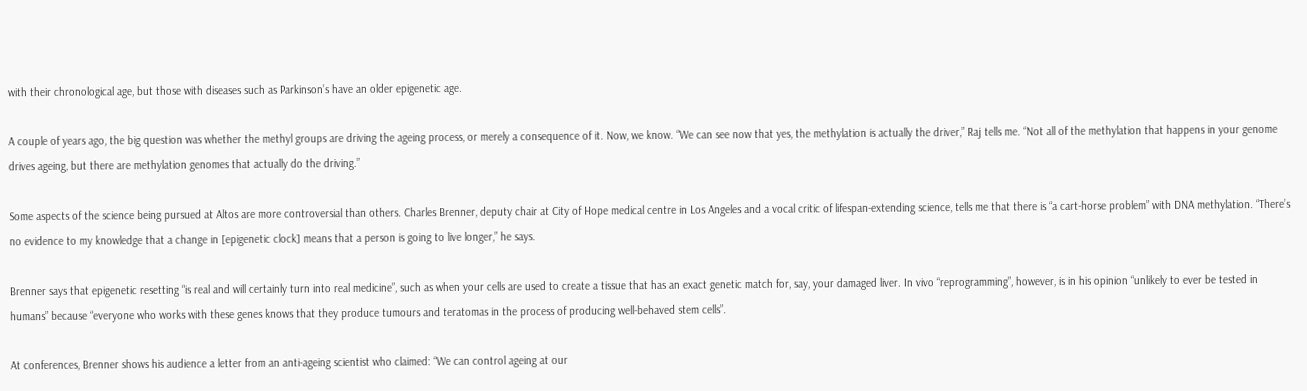with their chronological age, but those with diseases such as Parkinson’s have an older epigenetic age.

A couple of years ago, the big question was whether the methyl groups are driving the ageing process, or merely a consequence of it. Now, we know. “We can see now that yes, the methylation is actually the driver,” Raj tells me. “Not all of the methylation that happens in your genome drives ageing, but there are methylation genomes that actually do the driving.”

Some aspects of the science being pursued at Altos are more controversial than others. Charles Brenner, deputy chair at City of Hope medical centre in Los Angeles and a vocal critic of lifespan-extending science, tells me that there is “a cart-horse problem” with DNA methylation. “There’s no evidence to my knowledge that a change in [epigenetic clock] means that a person is going to live longer,” he says.

Brenner says that epigenetic resetting “is real and will certainly turn into real medicine”, such as when your cells are used to create a tissue that has an exact genetic match for, say, your damaged liver. In vivo “reprogramming”, however, is in his opinion “unlikely to ever be tested in humans” because “everyone who works with these genes knows that they produce tumours and teratomas in the process of producing well-behaved stem cells”.

At conferences, Brenner shows his audience a letter from an anti-ageing scientist who claimed: “We can control ageing at our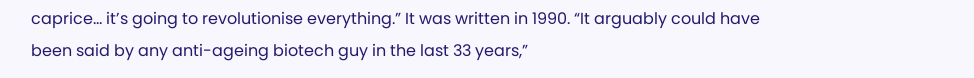caprice… it’s going to revolutionise everything.” It was written in 1990. “It arguably could have been said by any anti-ageing biotech guy in the last 33 years,”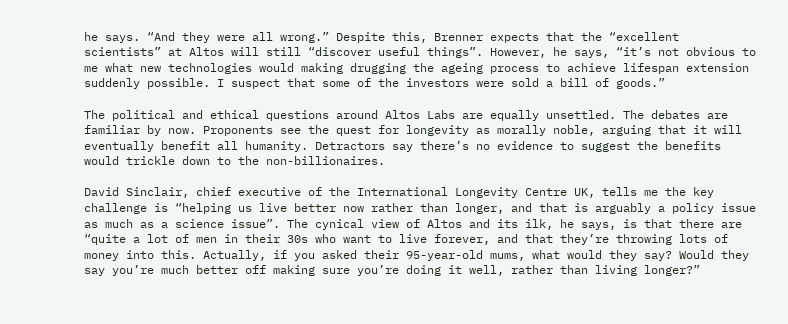he says. “And they were all wrong.” Despite this, Brenner expects that the “excellent scientists” at Altos will still “discover useful things”. However, he says, “it’s not obvious to me what new technologies would making drugging the ageing process to achieve lifespan extension suddenly possible. I suspect that some of the investors were sold a bill of goods.”

The political and ethical questions around Altos Labs are equally unsettled. The debates are familiar by now. Proponents see the quest for longevity as morally noble, arguing that it will eventually benefit all humanity. Detractors say there’s no evidence to suggest the benefits would trickle down to the non-billionaires.

David Sinclair, chief executive of the International Longevity Centre UK, tells me the key challenge is “helping us live better now rather than longer, and that is arguably a policy issue as much as a science issue”. The cynical view of Altos and its ilk, he says, is that there are “quite a lot of men in their 30s who want to live forever, and that they’re throwing lots of money into this. Actually, if you asked their 95-year-old mums, what would they say? Would they say you’re much better off making sure you’re doing it well, rather than living longer?”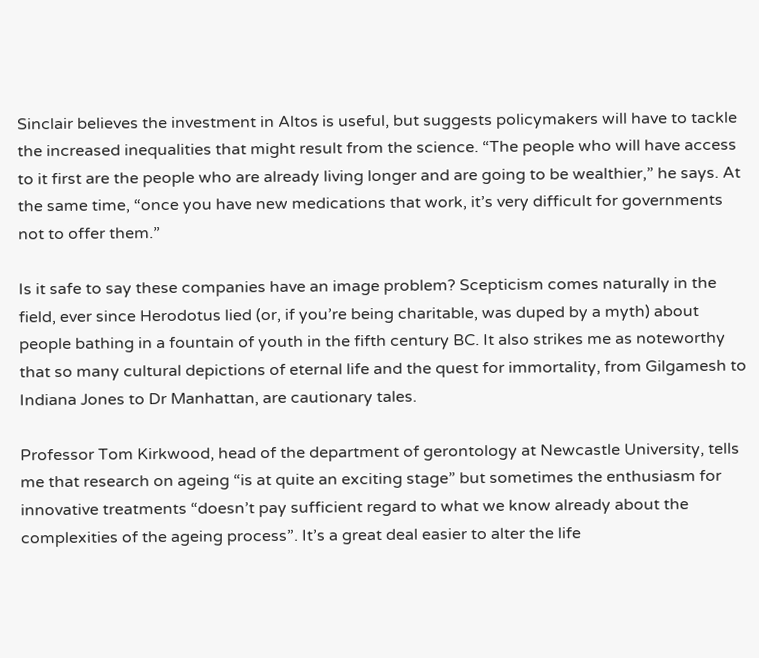Sinclair believes the investment in Altos is useful, but suggests policymakers will have to tackle the increased inequalities that might result from the science. “The people who will have access to it first are the people who are already living longer and are going to be wealthier,” he says. At the same time, “once you have new medications that work, it’s very difficult for governments not to offer them.”

Is it safe to say these companies have an image problem? Scepticism comes naturally in the field, ever since Herodotus lied (or, if you’re being charitable, was duped by a myth) about people bathing in a fountain of youth in the fifth century BC. It also strikes me as noteworthy that so many cultural depictions of eternal life and the quest for immortality, from Gilgamesh to Indiana Jones to Dr Manhattan, are cautionary tales.

Professor Tom Kirkwood, head of the department of gerontology at Newcastle University, tells me that research on ageing “is at quite an exciting stage” but sometimes the enthusiasm for innovative treatments “doesn’t pay sufficient regard to what we know already about the complexities of the ageing process”. It’s a great deal easier to alter the life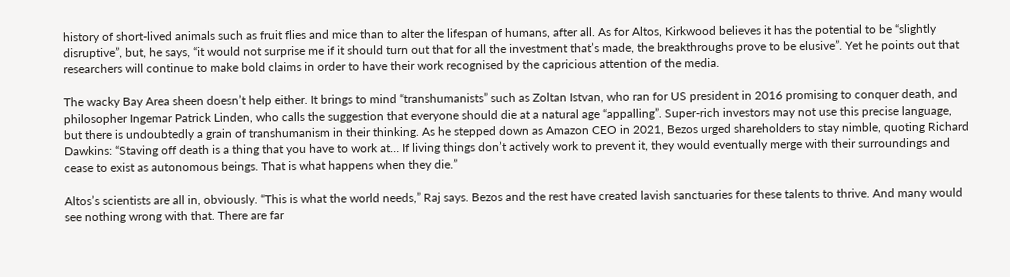history of short-lived animals such as fruit flies and mice than to alter the lifespan of humans, after all. As for Altos, Kirkwood believes it has the potential to be “slightly disruptive”, but, he says, “it would not surprise me if it should turn out that for all the investment that’s made, the breakthroughs prove to be elusive”. Yet he points out that researchers will continue to make bold claims in order to have their work recognised by the capricious attention of the media.

The wacky Bay Area sheen doesn’t help either. It brings to mind “transhumanists” such as Zoltan Istvan, who ran for US president in 2016 promising to conquer death, and philosopher Ingemar Patrick Linden, who calls the suggestion that everyone should die at a natural age “appalling”. Super-rich investors may not use this precise language, but there is undoubtedly a grain of transhumanism in their thinking. As he stepped down as Amazon CEO in 2021, Bezos urged shareholders to stay nimble, quoting Richard Dawkins: “Staving off death is a thing that you have to work at… If living things don’t actively work to prevent it, they would eventually merge with their surroundings and cease to exist as autonomous beings. That is what happens when they die.”

Altos’s scientists are all in, obviously. “This is what the world needs,” Raj says. Bezos and the rest have created lavish sanctuaries for these talents to thrive. And many would see nothing wrong with that. There are far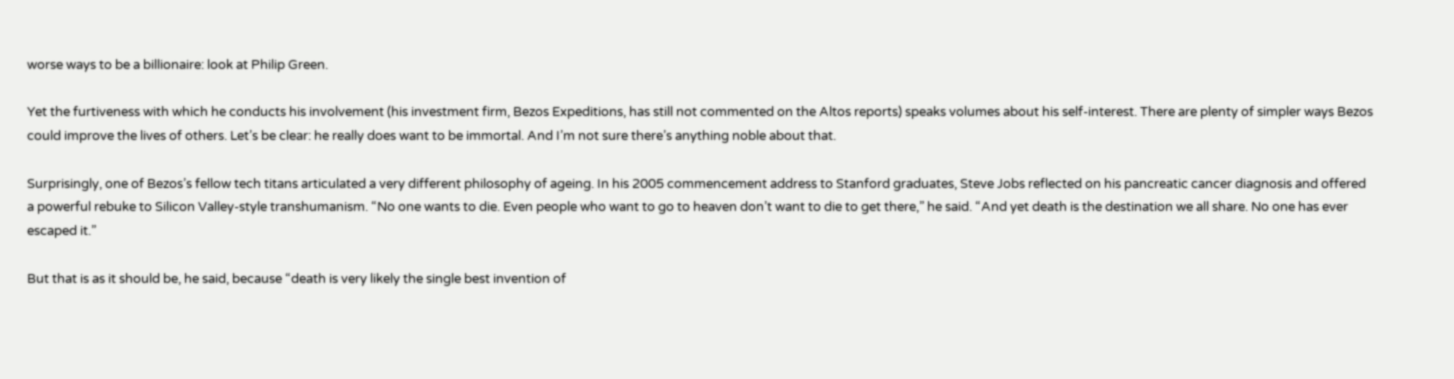worse ways to be a billionaire: look at Philip Green.

Yet the furtiveness with which he conducts his involvement (his investment firm, Bezos Expeditions, has still not commented on the Altos reports) speaks volumes about his self-interest. There are plenty of simpler ways Bezos could improve the lives of others. Let’s be clear: he really does want to be immortal. And I’m not sure there’s anything noble about that.

Surprisingly, one of Bezos’s fellow tech titans articulated a very different philosophy of ageing. In his 2005 commencement address to Stanford graduates, Steve Jobs reflected on his pancreatic cancer diagnosis and offered a powerful rebuke to Silicon Valley-style transhumanism. “No one wants to die. Even people who want to go to heaven don’t want to die to get there,” he said. “And yet death is the destination we all share. No one has ever escaped it.”

But that is as it should be, he said, because “death is very likely the single best invention of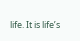life. It is life’s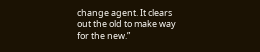change agent. It clears out the old to make way for the new.”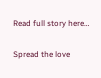Read full story here…

Spread the love